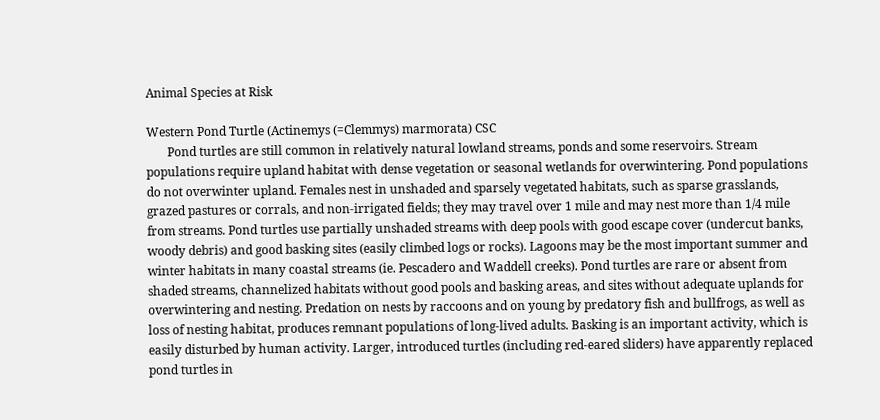Animal Species at Risk

Western Pond Turtle (Actinemys (=Clemmys) marmorata) CSC
       Pond turtles are still common in relatively natural lowland streams, ponds and some reservoirs. Stream populations require upland habitat with dense vegetation or seasonal wetlands for overwintering. Pond populations do not overwinter upland. Females nest in unshaded and sparsely vegetated habitats, such as sparse grasslands, grazed pastures or corrals, and non-irrigated fields; they may travel over 1 mile and may nest more than 1/4 mile from streams. Pond turtles use partially unshaded streams with deep pools with good escape cover (undercut banks, woody debris) and good basking sites (easily climbed logs or rocks). Lagoons may be the most important summer and winter habitats in many coastal streams (ie. Pescadero and Waddell creeks). Pond turtles are rare or absent from shaded streams, channelized habitats without good pools and basking areas, and sites without adequate uplands for overwintering and nesting. Predation on nests by raccoons and on young by predatory fish and bullfrogs, as well as loss of nesting habitat, produces remnant populations of long-lived adults. Basking is an important activity, which is easily disturbed by human activity. Larger, introduced turtles (including red-eared sliders) have apparently replaced pond turtles in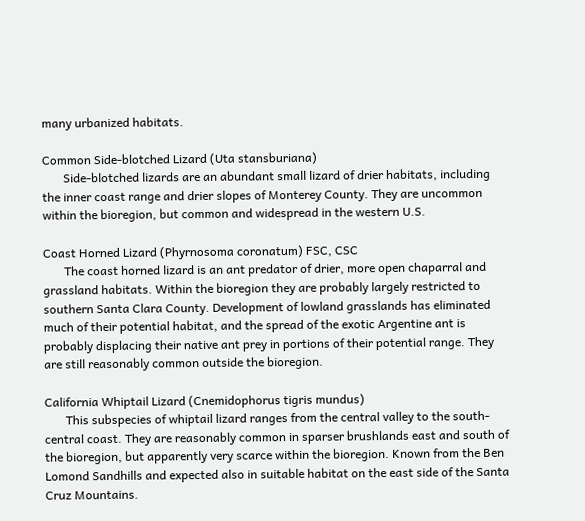many urbanized habitats.

Common Side-blotched Lizard (Uta stansburiana)
       Side-blotched lizards are an abundant small lizard of drier habitats, including the inner coast range and drier slopes of Monterey County. They are uncommon within the bioregion, but common and widespread in the western U.S.

Coast Horned Lizard (Phyrnosoma coronatum) FSC, CSC
       The coast horned lizard is an ant predator of drier, more open chaparral and grassland habitats. Within the bioregion they are probably largely restricted to southern Santa Clara County. Development of lowland grasslands has eliminated much of their potential habitat, and the spread of the exotic Argentine ant is probably displacing their native ant prey in portions of their potential range. They are still reasonably common outside the bioregion.

California Whiptail Lizard (Cnemidophorus tigris mundus)
       This subspecies of whiptail lizard ranges from the central valley to the south-central coast. They are reasonably common in sparser brushlands east and south of the bioregion, but apparently very scarce within the bioregion. Known from the Ben Lomond Sandhills and expected also in suitable habitat on the east side of the Santa Cruz Mountains.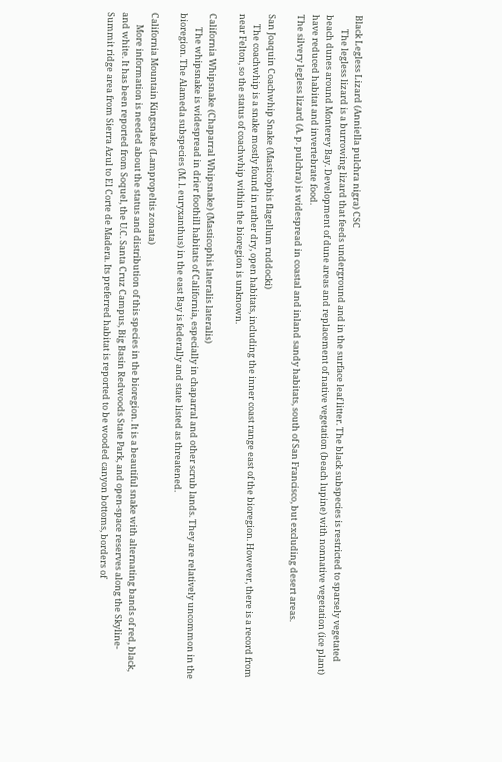Black Legless Lizard (Anniella pulchra nigra) CSC
       The legless lizard is a burrowing lizard that feeds underground and in the surface leaf litter. The black subspecies is restricted to sparsely vegetated beach dunes around Monterey Bay. Development of dune areas and replacement of native vegetation (beach lupine) with nonnative vegetation (ice plant) have reduced habitat and invertebrate food.
The silvery legless lizard (A. p. pulchra) is widespread in coastal and inland sandy habitats, south of San Francisco, but excluding desert areas.

San Joaquin Coachwhip Snake (Masticophis flagellum ruddocki)
     The coachwhip is a snake mostly found in rather dry, open habitats, including the inner coast range east of the bioregion. However, there is a record from near Felton, so the status of coachwhip within the bioregion is unknown.

California Whipsnake (Chaparral Whipsnake) (Masticophis lateralis lateralis)
       The whipsnake is widespread in drier foothill habitats of California, especially in chaparral and other scrub lands. They are relatively uncommon in the bioregion. The Alameda subspecies (M. l. euryxanthus) in the east Bay is federally and state listed as threatened.

California Mountain Kingsnake (Lampropeltis zonata)
      More information is needed about the status and distribution of this species in the bioregion. It is a beautiful snake with alternating bands of red, black, and white. It has been reported from Soquel, the U.C. Santa Cruz Campus, Big Basin Redwoods State Park, and open-space reserves along the Skyline-Summit ridge area from Sierra Azul to El Corte de Madera. Its preferred habitat is reported to be wooded canyon bottoms, borders of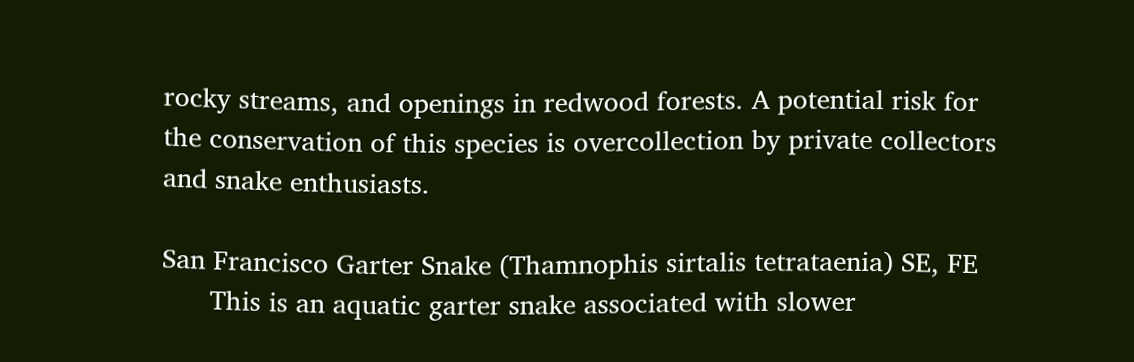rocky streams, and openings in redwood forests. A potential risk for the conservation of this species is overcollection by private collectors and snake enthusiasts.

San Francisco Garter Snake (Thamnophis sirtalis tetrataenia) SE, FE
      This is an aquatic garter snake associated with slower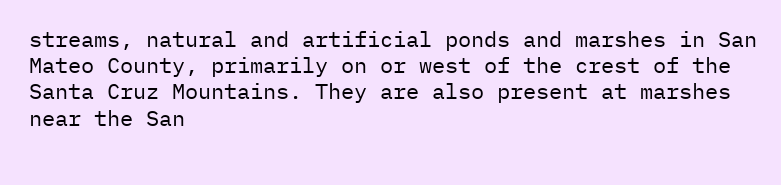streams, natural and artificial ponds and marshes in San Mateo County, primarily on or west of the crest of the Santa Cruz Mountains. They are also present at marshes near the San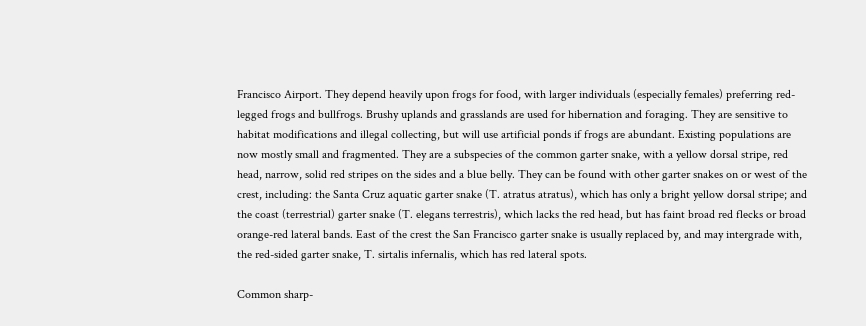Francisco Airport. They depend heavily upon frogs for food, with larger individuals (especially females) preferring red-legged frogs and bullfrogs. Brushy uplands and grasslands are used for hibernation and foraging. They are sensitive to habitat modifications and illegal collecting, but will use artificial ponds if frogs are abundant. Existing populations are now mostly small and fragmented. They are a subspecies of the common garter snake, with a yellow dorsal stripe, red head, narrow, solid red stripes on the sides and a blue belly. They can be found with other garter snakes on or west of the crest, including: the Santa Cruz aquatic garter snake (T. atratus atratus), which has only a bright yellow dorsal stripe; and the coast (terrestrial) garter snake (T. elegans terrestris), which lacks the red head, but has faint broad red flecks or broad orange-red lateral bands. East of the crest the San Francisco garter snake is usually replaced by, and may intergrade with, the red-sided garter snake, T. sirtalis infernalis, which has red lateral spots.

Common sharp-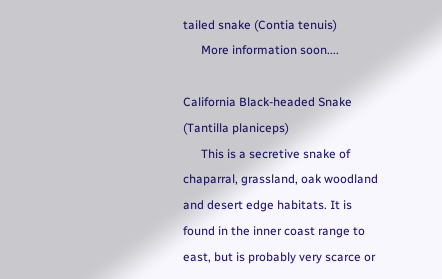tailed snake (Contia tenuis)
      More information soon....

California Black-headed Snake (Tantilla planiceps)
      This is a secretive snake of chaparral, grassland, oak woodland and desert edge habitats. It is found in the inner coast range to east, but is probably very scarce or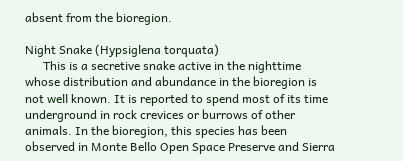absent from the bioregion.

Night Snake (Hypsiglena torquata)
      This is a secretive snake active in the nighttime whose distribution and abundance in the bioregion is not well known. It is reported to spend most of its time underground in rock crevices or burrows of other animals. In the bioregion, this species has been observed in Monte Bello Open Space Preserve and Sierra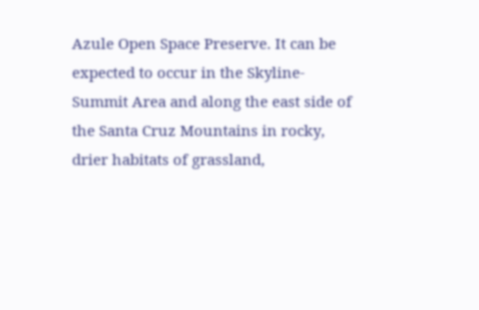Azule Open Space Preserve. It can be expected to occur in the Skyline- Summit Area and along the east side of the Santa Cruz Mountains in rocky, drier habitats of grassland,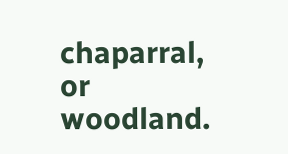chaparral, or woodland.